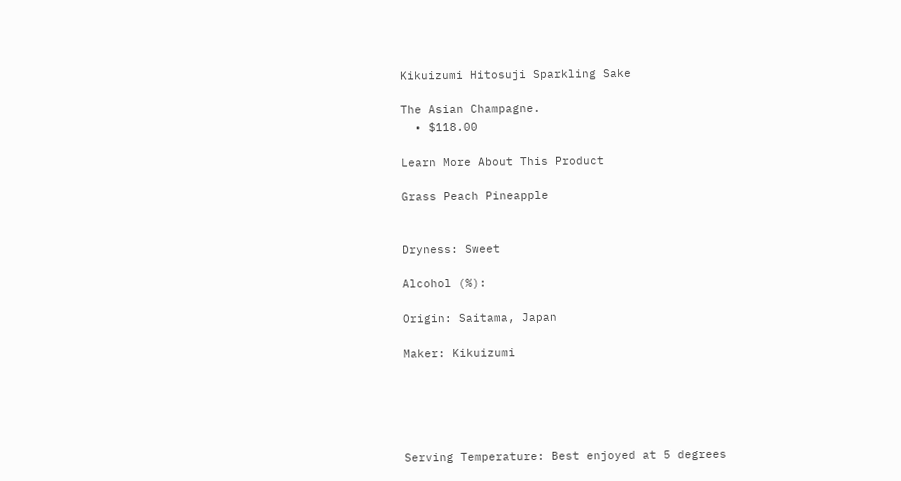Kikuizumi Hitosuji Sparkling Sake

The Asian Champagne.
  • $118.00

Learn More About This Product

Grass Peach Pineapple


Dryness: Sweet

Alcohol (%):

Origin: Saitama, Japan

Maker: Kikuizumi





Serving Temperature: Best enjoyed at 5 degrees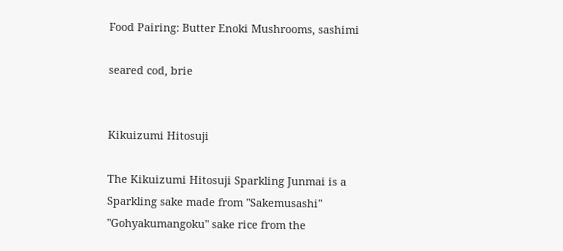Food Pairing: Butter Enoki Mushrooms, sashimi

seared cod, brie


Kikuizumi Hitosuji

The Kikuizumi Hitosuji Sparkling Junmai is a Sparkling sake made from "Sakemusashi" "Gohyakumangoku" sake rice from the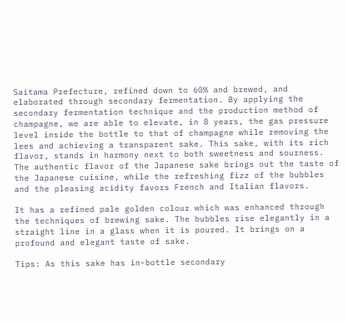Saitama Prefecture, refined down to 60% and brewed, and elaborated through secondary fermentation. By applying the secondary fermentation technique and the production method of champagne, we are able to elevate, in 8 years, the gas pressure level inside the bottle to that of champagne while removing the lees and achieving a transparent sake. This sake, with its rich flavor, stands in harmony next to both sweetness and sourness. The authentic flavor of the Japanese sake brings out the taste of the Japanese cuisine, while the refreshing fizz of the bubbles and the pleasing acidity favors French and Italian flavors.

It has a refined pale golden colour which was enhanced through the techniques of brewing sake. The bubbles rise elegantly in a straight line in a glass when it is poured. It brings on a profound and elegant taste of sake.

Tips: As this sake has in-bottle secondary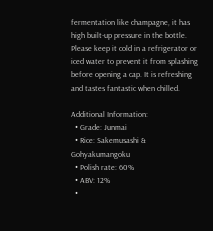fermentation like champagne, it has high built-up pressure in the bottle. Please keep it cold in a refrigerator or iced water to prevent it from splashing before opening a cap. It is refreshing and tastes fantastic when chilled.

Additional Information:
  • Grade: Junmai
  • Rice: Sakemusashi & Gohyakumangoku
  • Polish rate: 60%
  • ABV: 12%
  •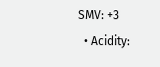SMV: +3
  • Acidity: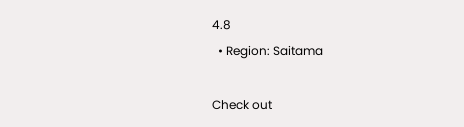4.8
  • Region: Saitama

Check out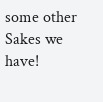some other Sakes we have!